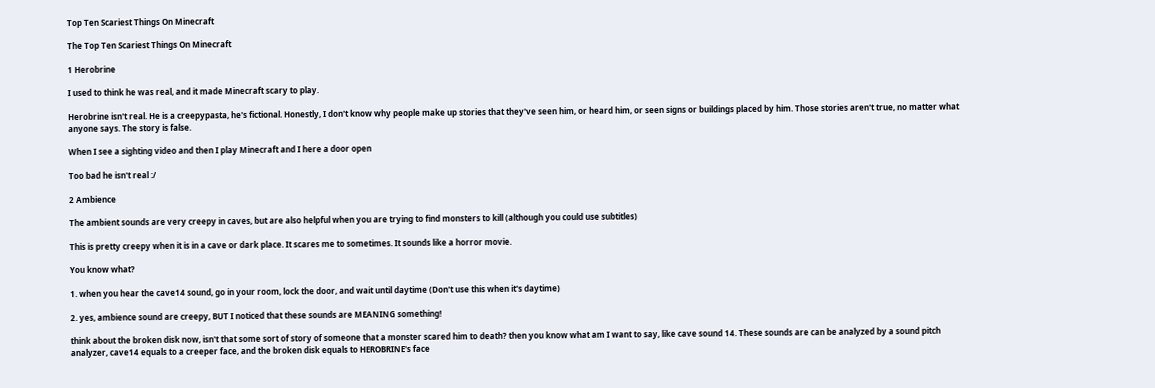Top Ten Scariest Things On Minecraft

The Top Ten Scariest Things On Minecraft

1 Herobrine

I used to think he was real, and it made Minecraft scary to play.

Herobrine isn't real. He is a creepypasta, he's fictional. Honestly, I don't know why people make up stories that they've seen him, or heard him, or seen signs or buildings placed by him. Those stories aren't true, no matter what anyone says. The story is false.

When I see a sighting video and then I play Minecraft and I here a door open

Too bad he isn't real :/

2 Ambience

The ambient sounds are very creepy in caves, but are also helpful when you are trying to find monsters to kill (although you could use subtitles)

This is pretty creepy when it is in a cave or dark place. It scares me to sometimes. It sounds like a horror movie.

You know what?

1. when you hear the cave14 sound, go in your room, lock the door, and wait until daytime (Don't use this when it's daytime)

2. yes, ambience sound are creepy, BUT I noticed that these sounds are MEANING something!

think about the broken disk now, isn't that some sort of story of someone that a monster scared him to death? then you know what am I want to say, like cave sound 14. These sounds are can be analyzed by a sound pitch analyzer, cave14 equals to a creeper face, and the broken disk equals to HEROBRINE's face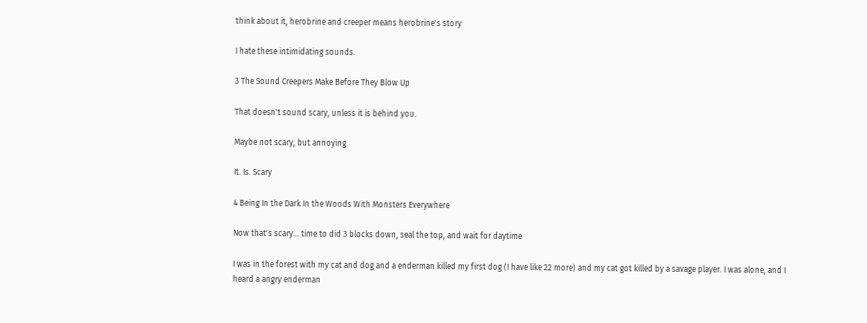think about it, herobrine and creeper means herobrine's story

I hate these intimidating sounds.

3 The Sound Creepers Make Before They Blow Up

That doesn't sound scary, unless it is behind you.

Maybe not scary, but annoying

It. Is. Scary

4 Being In the Dark In the Woods With Monsters Everywhere

Now that's scary... time to did 3 blocks down, seal the top, and wait for daytime

I was in the forest with my cat and dog and a enderman killed my first dog (I have like 22 more) and my cat got killed by a savage player. I was alone, and I heard a angry enderman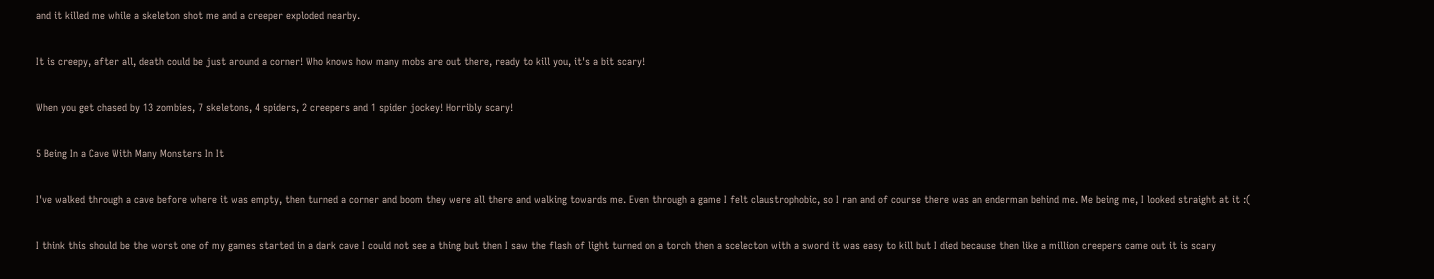and it killed me while a skeleton shot me and a creeper exploded nearby.

It is creepy, after all, death could be just around a corner! Who knows how many mobs are out there, ready to kill you, it's a bit scary!

When you get chased by 13 zombies, 7 skeletons, 4 spiders, 2 creepers and 1 spider jockey! Horribly scary!

5 Being In a Cave With Many Monsters In It

I've walked through a cave before where it was empty, then turned a corner and boom they were all there and walking towards me. Even through a game I felt claustrophobic, so I ran and of course there was an enderman behind me. Me being me, I looked straight at it :(

I think this should be the worst one of my games started in a dark cave I could not see a thing but then I saw the flash of light turned on a torch then a scelecton with a sword it was easy to kill but I died because then like a million creepers came out it is scary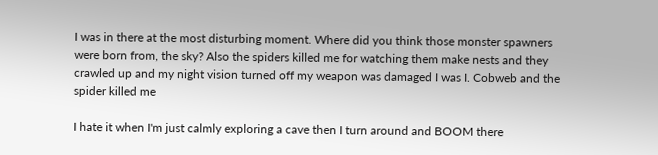I was in there at the most disturbing moment. Where did you think those monster spawners were born from, the sky? Also the spiders killed me for watching them make nests and they crawled up and my night vision turned off my weapon was damaged I was I. Cobweb and the spider killed me

I hate it when I'm just calmly exploring a cave then I turn around and BOOM there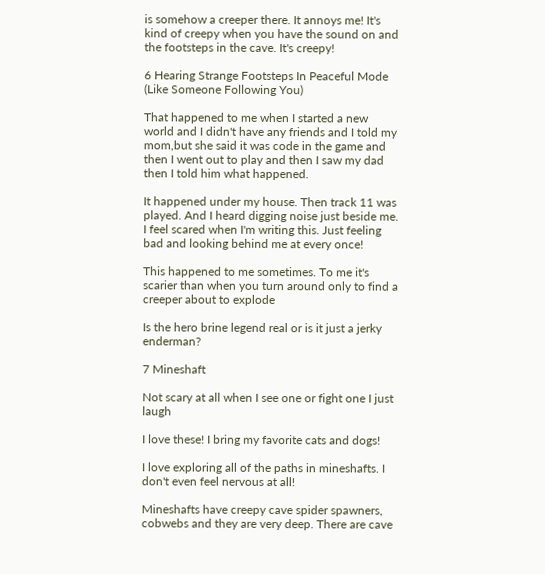is somehow a creeper there. It annoys me! It's kind of creepy when you have the sound on and the footsteps in the cave. It's creepy!

6 Hearing Strange Footsteps In Peaceful Mode (Like Someone Following You)

That happened to me when I started a new world and I didn't have any friends and I told my mom,but she said it was code in the game and then I went out to play and then I saw my dad then I told him what happened.

It happened under my house. Then track 11 was played. And I heard digging noise just beside me. I feel scared when I'm writing this. Just feeling bad and looking behind me at every once!

This happened to me sometimes. To me it's scarier than when you turn around only to find a creeper about to explode

Is the hero brine legend real or is it just a jerky enderman?

7 Mineshaft

Not scary at all when I see one or fight one I just laugh

I love these! I bring my favorite cats and dogs!

I love exploring all of the paths in mineshafts. I don't even feel nervous at all!

Mineshafts have creepy cave spider spawners, cobwebs and they are very deep. There are cave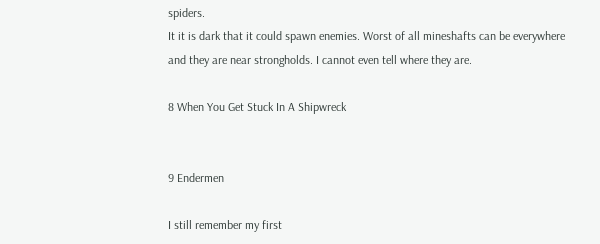spiders.
It it is dark that it could spawn enemies. Worst of all mineshafts can be everywhere and they are near strongholds. I cannot even tell where they are.

8 When You Get Stuck In A Shipwreck


9 Endermen

I still remember my first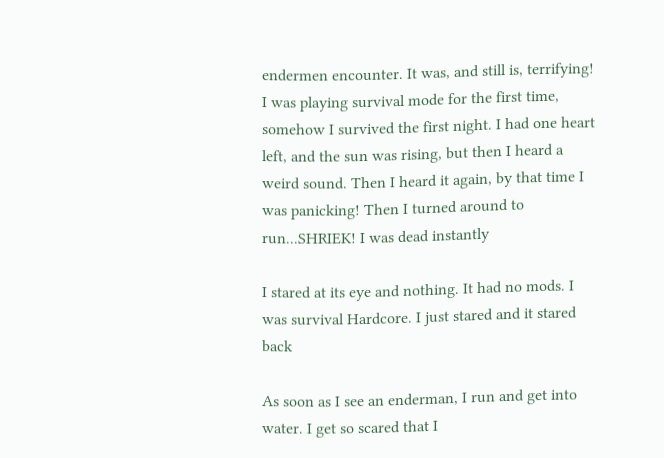endermen encounter. It was, and still is, terrifying! I was playing survival mode for the first time, somehow I survived the first night. I had one heart left, and the sun was rising, but then I heard a weird sound. Then I heard it again, by that time I was panicking! Then I turned around to run...SHRIEK! I was dead instantly

I stared at its eye and nothing. It had no mods. I was survival Hardcore. I just stared and it stared back

As soon as I see an enderman, I run and get into water. I get so scared that I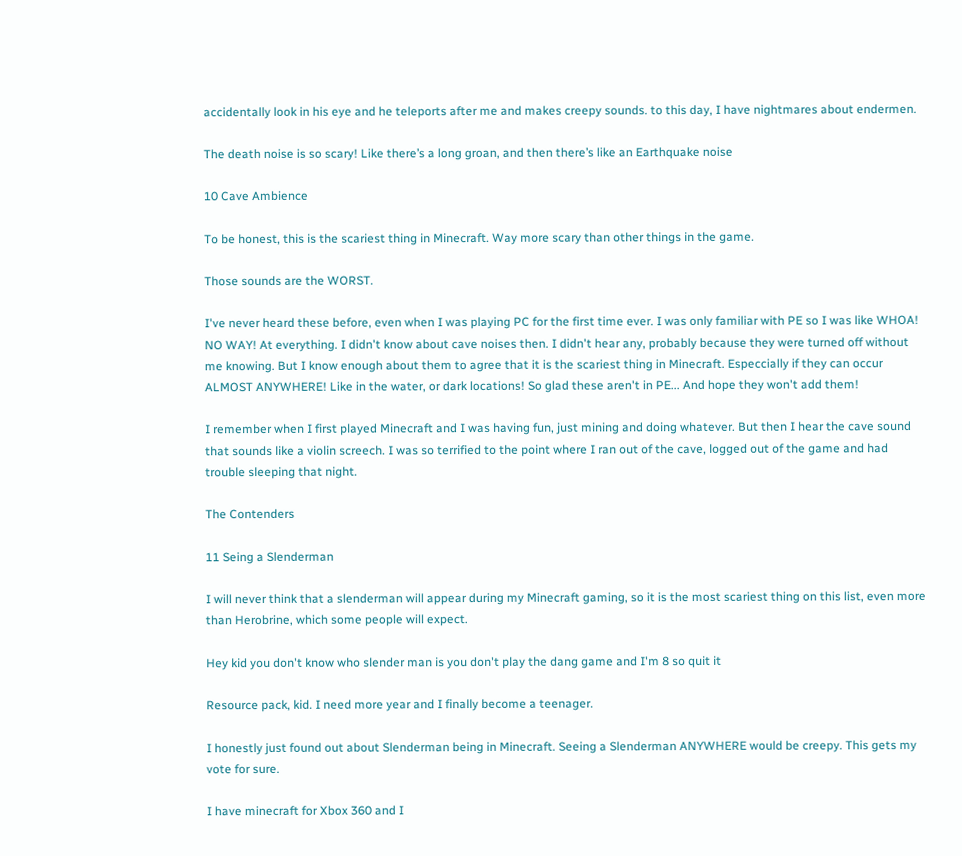accidentally look in his eye and he teleports after me and makes creepy sounds. to this day, I have nightmares about endermen.

The death noise is so scary! Like there’s a long groan, and then there’s like an Earthquake noise

10 Cave Ambience

To be honest, this is the scariest thing in Minecraft. Way more scary than other things in the game.

Those sounds are the WORST.

I've never heard these before, even when I was playing PC for the first time ever. I was only familiar with PE so I was like WHOA! NO WAY! At everything. I didn't know about cave noises then. I didn't hear any, probably because they were turned off without me knowing. But I know enough about them to agree that it is the scariest thing in Minecraft. Especcially if they can occur ALMOST ANYWHERE! Like in the water, or dark locations! So glad these aren't in PE... And hope they won't add them!

I remember when I first played Minecraft and I was having fun, just mining and doing whatever. But then I hear the cave sound that sounds like a violin screech. I was so terrified to the point where I ran out of the cave, logged out of the game and had trouble sleeping that night.

The Contenders

11 Seing a Slenderman

I will never think that a slenderman will appear during my Minecraft gaming, so it is the most scariest thing on this list, even more than Herobrine, which some people will expect.

Hey kid you don't know who slender man is you don't play the dang game and I'm 8 so quit it

Resource pack, kid. I need more year and I finally become a teenager.

I honestly just found out about Slenderman being in Minecraft. Seeing a Slenderman ANYWHERE would be creepy. This gets my vote for sure.

I have minecraft for Xbox 360 and I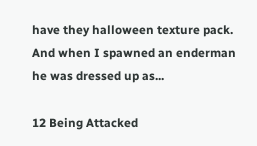have they halloween texture pack. And when I spawned an enderman he was dressed up as...

12 Being Attacked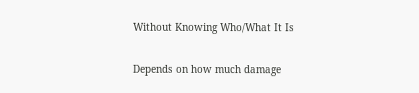Without Knowing Who/What It Is

Depends on how much damage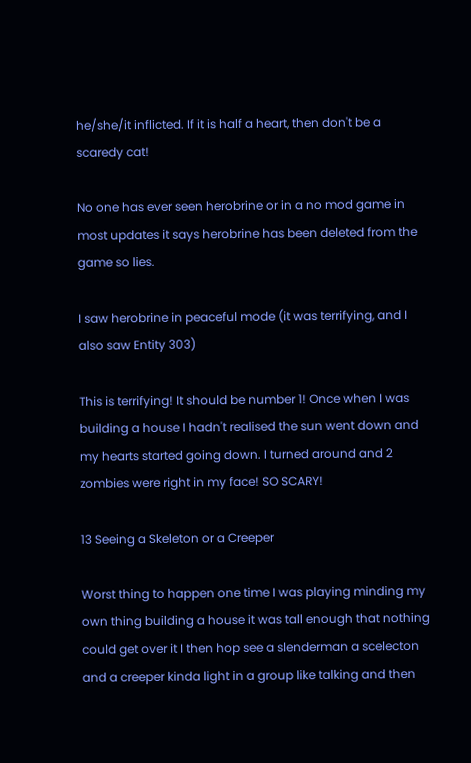he/she/it inflicted. If it is half a heart, then don't be a scaredy cat!

No one has ever seen herobrine or in a no mod game in most updates it says herobrine has been deleted from the game so lies.

I saw herobrine in peaceful mode (it was terrifying, and I also saw Entity 303)

This is terrifying! It should be number 1! Once when I was building a house I hadn't realised the sun went down and my hearts started going down. I turned around and 2 zombies were right in my face! SO SCARY!

13 Seeing a Skeleton or a Creeper

Worst thing to happen one time I was playing minding my own thing building a house it was tall enough that nothing could get over it I then hop see a slenderman a scelecton and a creeper kinda light in a group like talking and then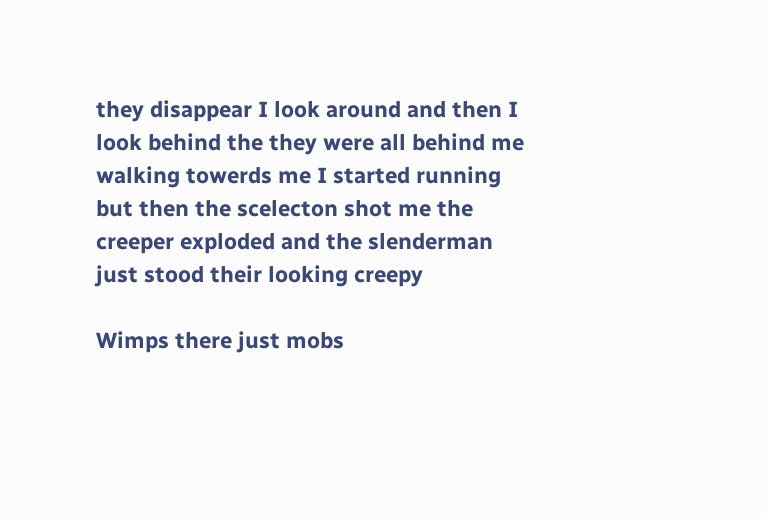they disappear I look around and then I look behind the they were all behind me walking towerds me I started running but then the scelecton shot me the creeper exploded and the slenderman just stood their looking creepy

Wimps there just mobs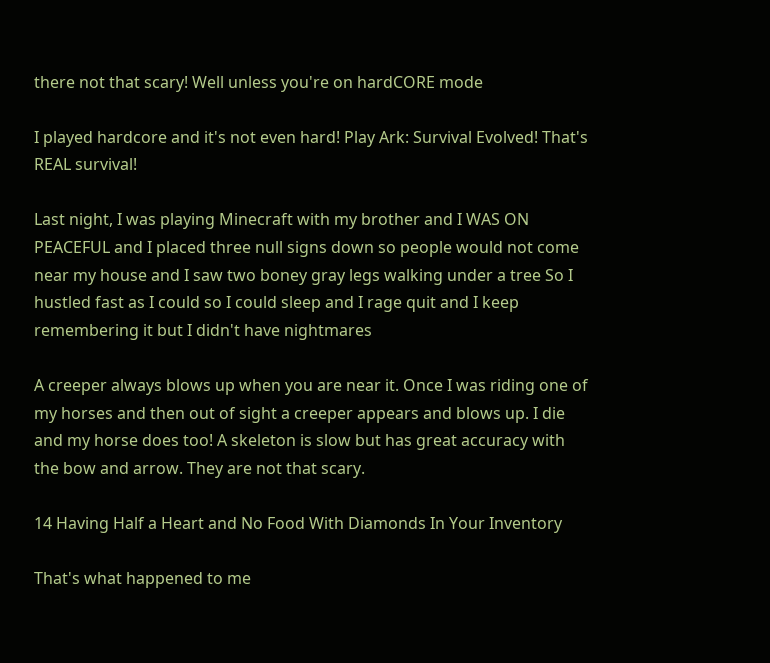there not that scary! Well unless you're on hardCORE mode

I played hardcore and it's not even hard! Play Ark: Survival Evolved! That's REAL survival!

Last night, I was playing Minecraft with my brother and I WAS ON PEACEFUL and I placed three null signs down so people would not come near my house and I saw two boney gray legs walking under a tree So I hustled fast as I could so I could sleep and I rage quit and I keep remembering it but I didn't have nightmares

A creeper always blows up when you are near it. Once I was riding one of my horses and then out of sight a creeper appears and blows up. I die and my horse does too! A skeleton is slow but has great accuracy with the bow and arrow. They are not that scary.

14 Having Half a Heart and No Food With Diamonds In Your Inventory

That's what happened to me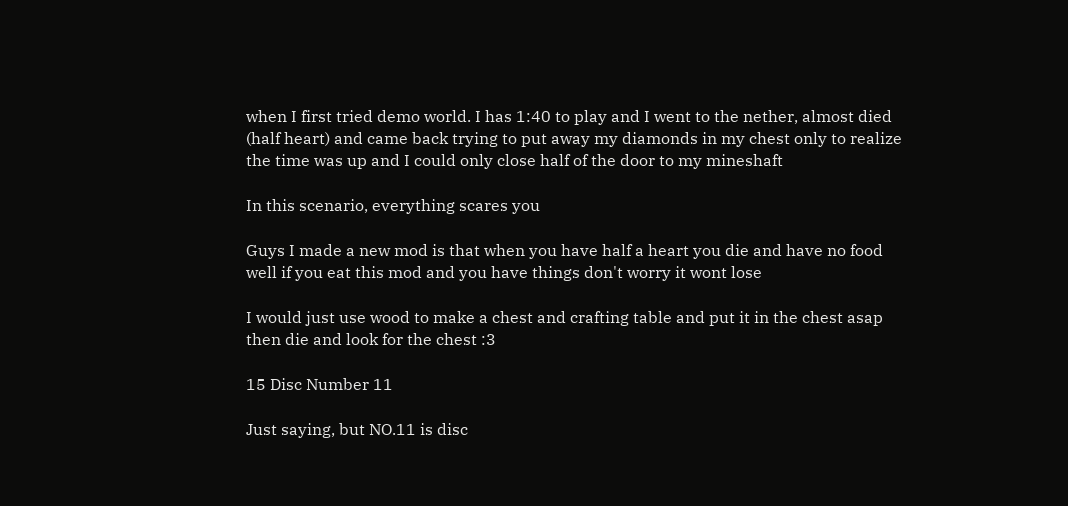when I first tried demo world. I has 1:40 to play and I went to the nether, almost died (half heart) and came back trying to put away my diamonds in my chest only to realize the time was up and I could only close half of the door to my mineshaft

In this scenario, everything scares you

Guys I made a new mod is that when you have half a heart you die and have no food well if you eat this mod and you have things don't worry it wont lose

I would just use wood to make a chest and crafting table and put it in the chest asap then die and look for the chest :3

15 Disc Number 11

Just saying, but NO.11 is disc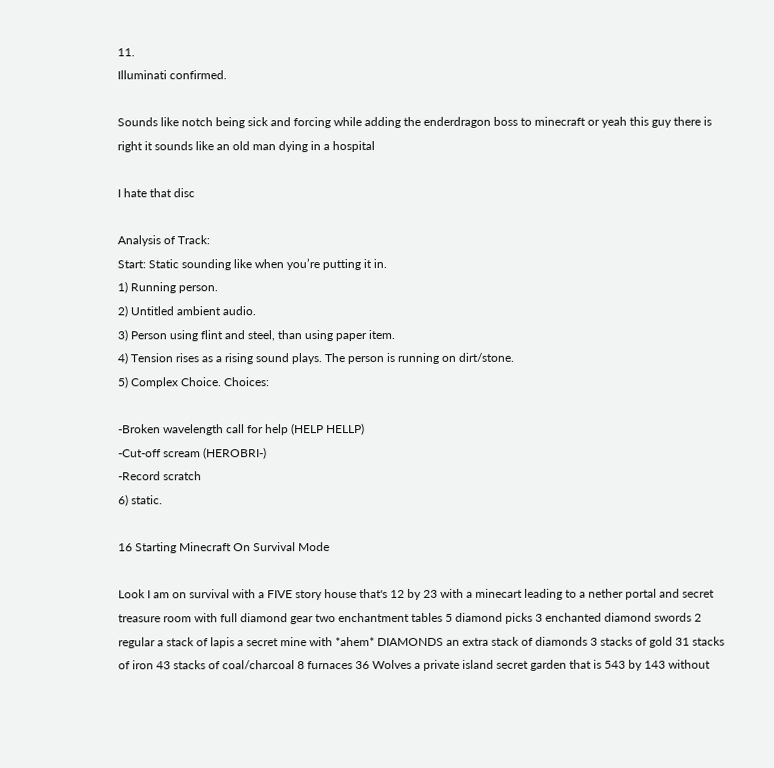11.
Illuminati confirmed.

Sounds like notch being sick and forcing while adding the enderdragon boss to minecraft or yeah this guy there is right it sounds like an old man dying in a hospital

I hate that disc

Analysis of Track:
Start: Static sounding like when you’re putting it in.
1) Running person.
2) Untitled ambient audio.
3) Person using flint and steel, than using paper item.
4) Tension rises as a rising sound plays. The person is running on dirt/stone.
5) Complex Choice. Choices:

-Broken wavelength call for help (HELP HELLP)
-Cut-off scream (HEROBRI-)
-Record scratch
6) static.

16 Starting Minecraft On Survival Mode

Look I am on survival with a FIVE story house that's 12 by 23 with a minecart leading to a nether portal and secret treasure room with full diamond gear two enchantment tables 5 diamond picks 3 enchanted diamond swords 2 regular a stack of lapis a secret mine with *ahem* DIAMONDS an extra stack of diamonds 3 stacks of gold 31 stacks of iron 43 stacks of coal/charcoal 8 furnaces 36 Wolves a private island secret garden that is 543 by 143 without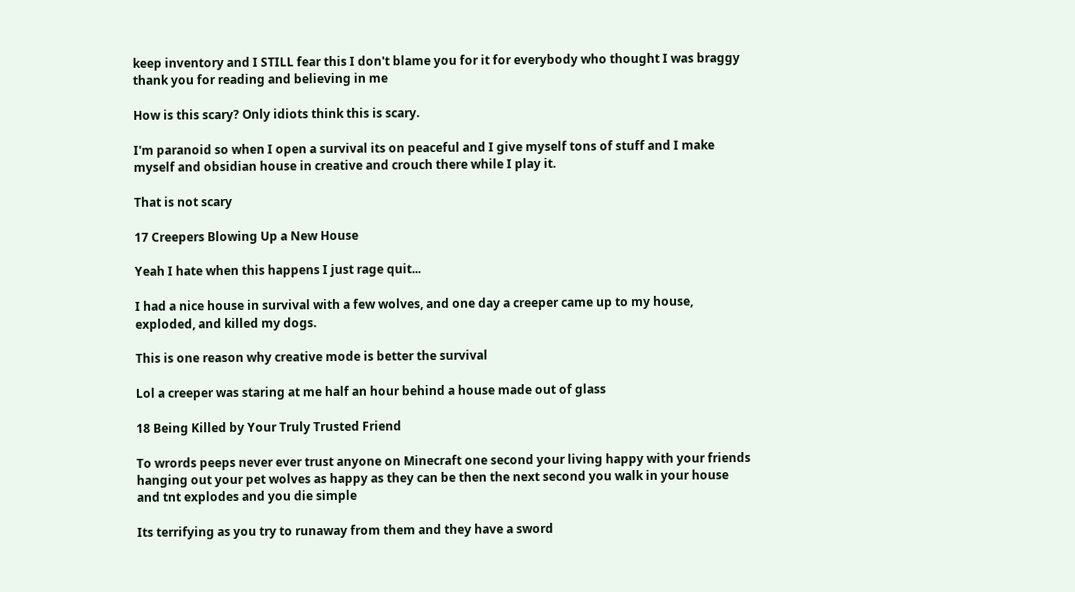keep inventory and I STILL fear this I don't blame you for it for everybody who thought I was braggy thank you for reading and believing in me

How is this scary? Only idiots think this is scary.

I'm paranoid so when I open a survival its on peaceful and I give myself tons of stuff and I make myself and obsidian house in creative and crouch there while I play it.

That is not scary

17 Creepers Blowing Up a New House

Yeah I hate when this happens I just rage quit...

I had a nice house in survival with a few wolves, and one day a creeper came up to my house, exploded, and killed my dogs.

This is one reason why creative mode is better the survival

Lol a creeper was staring at me half an hour behind a house made out of glass

18 Being Killed by Your Truly Trusted Friend

To wrords peeps never ever trust anyone on Minecraft one second your living happy with your friends hanging out your pet wolves as happy as they can be then the next second you walk in your house and tnt explodes and you die simple

Its terrifying as you try to runaway from them and they have a sword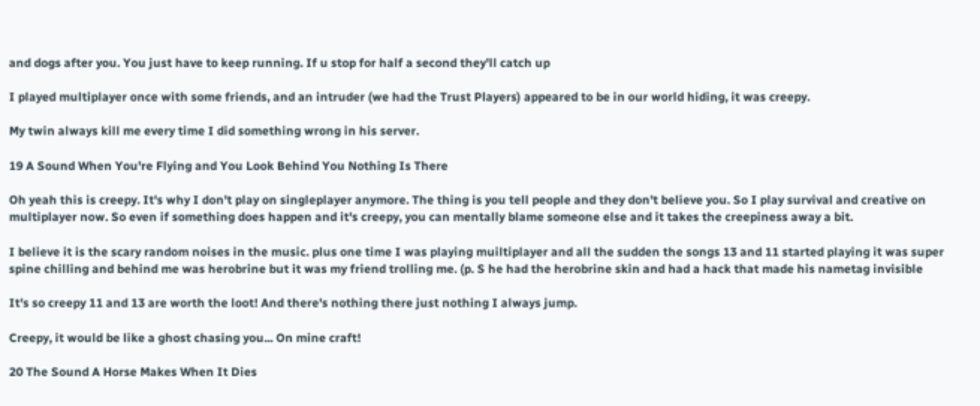and dogs after you. You just have to keep running. If u stop for half a second they'll catch up

I played multiplayer once with some friends, and an intruder (we had the Trust Players) appeared to be in our world hiding, it was creepy.

My twin always kill me every time I did something wrong in his server.

19 A Sound When You're Flying and You Look Behind You Nothing Is There

Oh yeah this is creepy. It's why I don't play on singleplayer anymore. The thing is you tell people and they don't believe you. So I play survival and creative on multiplayer now. So even if something does happen and it's creepy, you can mentally blame someone else and it takes the creepiness away a bit.

I believe it is the scary random noises in the music. plus one time I was playing muiltiplayer and all the sudden the songs 13 and 11 started playing it was super spine chilling and behind me was herobrine but it was my friend trolling me. (p. S he had the herobrine skin and had a hack that made his nametag invisible

It's so creepy 11 and 13 are worth the loot! And there's nothing there just nothing I always jump.

Creepy, it would be like a ghost chasing you... On mine craft!

20 The Sound A Horse Makes When It Dies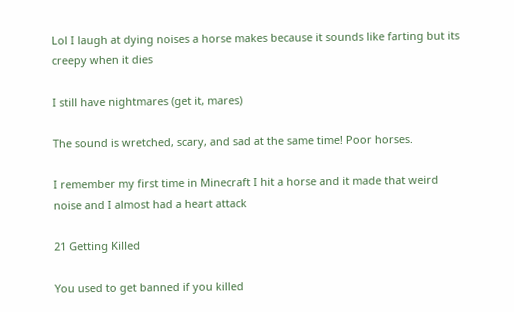Lol I laugh at dying noises a horse makes because it sounds like farting but its creepy when it dies

I still have nightmares (get it, mares)

The sound is wretched, scary, and sad at the same time! Poor horses.

I remember my first time in Minecraft I hit a horse and it made that weird noise and I almost had a heart attack

21 Getting Killed

You used to get banned if you killed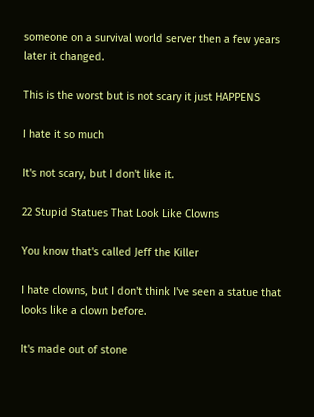someone on a survival world server then a few years later it changed.

This is the worst but is not scary it just HAPPENS

I hate it so much

It's not scary, but I don't like it.

22 Stupid Statues That Look Like Clowns

You know that's called Jeff the Killer

I hate clowns, but I don't think I've seen a statue that looks like a clown before.

It's made out of stone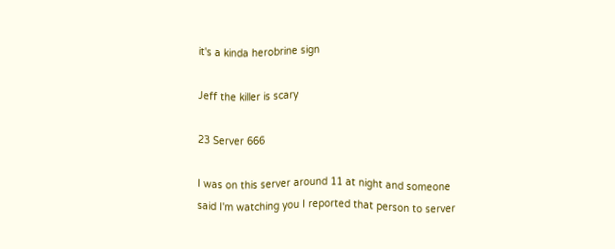it's a kinda herobrine sign

Jeff the killer is scary

23 Server 666

I was on this server around 11 at night and someone said I'm watching you I reported that person to server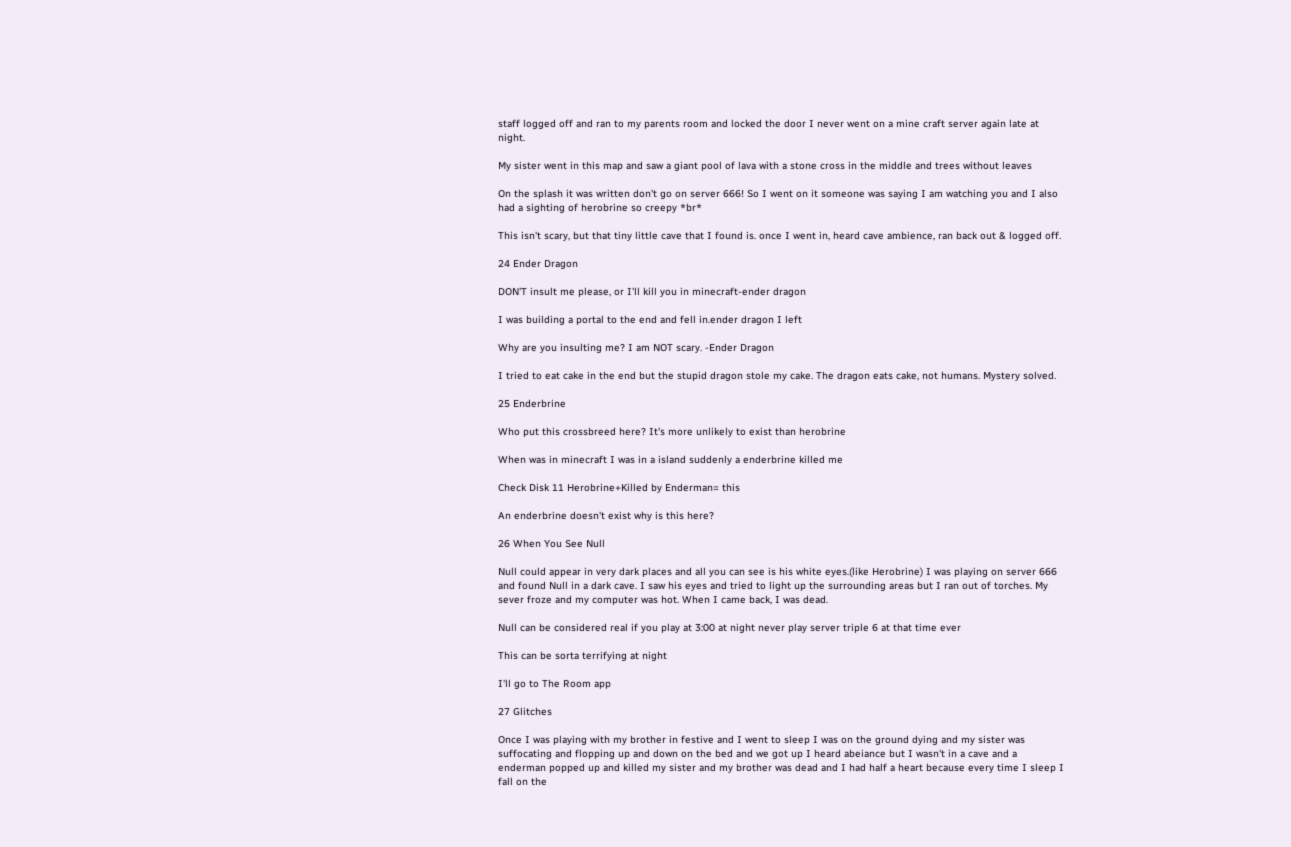staff logged off and ran to my parents room and locked the door I never went on a mine craft server again late at night.

My sister went in this map and saw a giant pool of lava with a stone cross in the middle and trees without leaves

On the splash it was written don't go on server 666! So I went on it someone was saying I am watching you and I also had a sighting of herobrine so creepy *br*

This isn't scary, but that tiny little cave that I found is. once I went in, heard cave ambience, ran back out & logged off.

24 Ender Dragon

DON'T insult me please, or I'll kill you in minecraft-ender dragon

I was building a portal to the end and fell in.ender dragon I left

Why are you insulting me? I am NOT scary. -Ender Dragon

I tried to eat cake in the end but the stupid dragon stole my cake. The dragon eats cake, not humans. Mystery solved.

25 Enderbrine

Who put this crossbreed here? It's more unlikely to exist than herobrine

When was in minecraft I was in a island suddenly a enderbrine killed me

Check Disk 11 Herobrine+Killed by Enderman= this

An enderbrine doesn't exist why is this here?

26 When You See Null

Null could appear in very dark places and all you can see is his white eyes.(like Herobrine) I was playing on server 666 and found Null in a dark cave. I saw his eyes and tried to light up the surrounding areas but I ran out of torches. My sever froze and my computer was hot. When I came back, I was dead.

Null can be considered real if you play at 3:00 at night never play server triple 6 at that time ever

This can be sorta terrifying at night

I'll go to The Room app

27 Glitches

Once I was playing with my brother in festive and I went to sleep I was on the ground dying and my sister was suffocating and flopping up and down on the bed and we got up I heard abeiance but I wasn't in a cave and a enderman popped up and killed my sister and my brother was dead and I had half a heart because every time I sleep I fall on the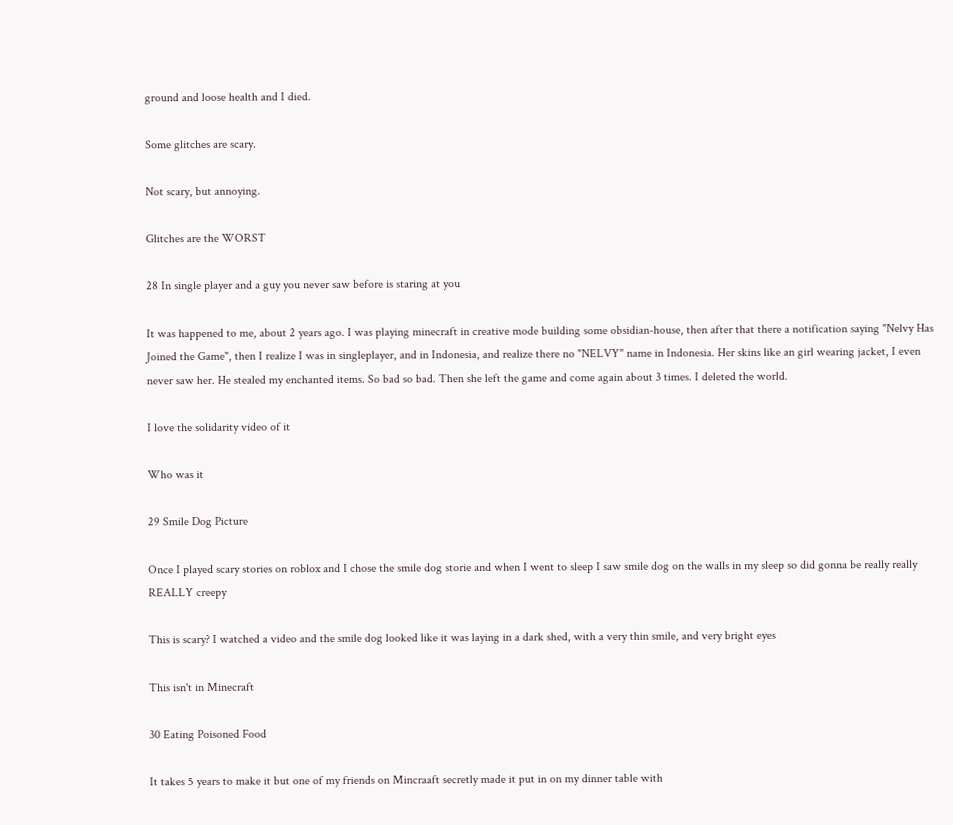ground and loose health and I died.

Some glitches are scary.

Not scary, but annoying.

Glitches are the WORST

28 In single player and a guy you never saw before is staring at you

It was happened to me, about 2 years ago. I was playing minecraft in creative mode building some obsidian-house, then after that there a notification saying "Nelvy Has Joined the Game", then I realize I was in singleplayer, and in Indonesia, and realize there no "NELVY" name in Indonesia. Her skins like an girl wearing jacket, I even never saw her. He stealed my enchanted items. So bad so bad. Then she left the game and come again about 3 times. I deleted the world.

I love the solidarity video of it

Who was it

29 Smile Dog Picture

Once I played scary stories on roblox and I chose the smile dog storie and when I went to sleep I saw smile dog on the walls in my sleep so did gonna be really really REALLY creepy

This is scary? I watched a video and the smile dog looked like it was laying in a dark shed, with a very thin smile, and very bright eyes

This isn't in Minecraft

30 Eating Poisoned Food

It takes 5 years to make it but one of my friends on Mincraaft secretly made it put in on my dinner table with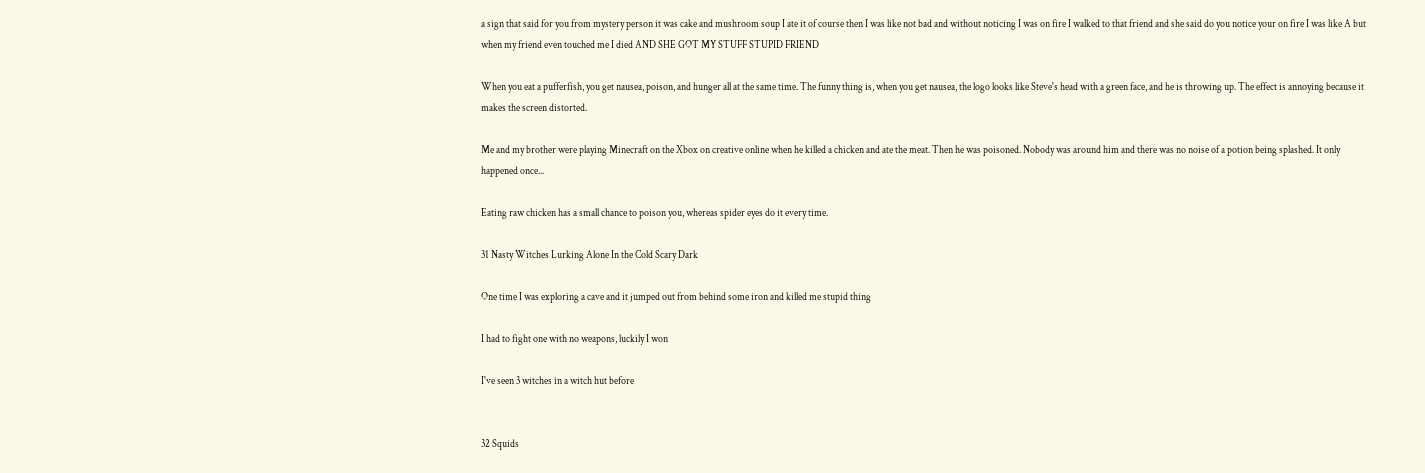a sign that said for you from mystery person it was cake and mushroom soup I ate it of course then I was like not bad and without noticing I was on fire I walked to that friend and she said do you notice your on fire I was like A but when my friend even touched me I died AND SHE GOT MY STUFF STUPID FRIEND

When you eat a pufferfish, you get nausea, poison, and hunger all at the same time. The funny thing is, when you get nausea, the logo looks like Steve's head with a green face, and he is throwing up. The effect is annoying because it makes the screen distorted.

Me and my brother were playing Minecraft on the Xbox on creative online when he killed a chicken and ate the meat. Then he was poisoned. Nobody was around him and there was no noise of a potion being splashed. It only happened once...

Eating raw chicken has a small chance to poison you, whereas spider eyes do it every time.

31 Nasty Witches Lurking Alone In the Cold Scary Dark

One time I was exploring a cave and it jumped out from behind some iron and killed me stupid thing

I had to fight one with no weapons, luckily I won

I've seen 3 witches in a witch hut before


32 Squids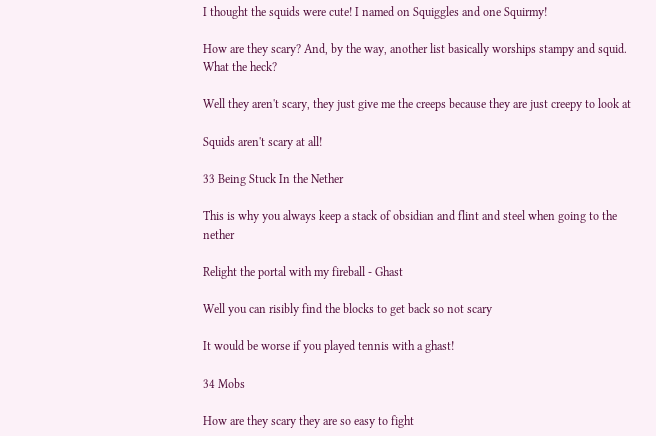I thought the squids were cute! I named on Squiggles and one Squirmy!

How are they scary? And, by the way, another list basically worships stampy and squid. What the heck?

Well they aren't scary, they just give me the creeps because they are just creepy to look at

Squids aren't scary at all!

33 Being Stuck In the Nether

This is why you always keep a stack of obsidian and flint and steel when going to the nether

Relight the portal with my fireball - Ghast

Well you can risibly find the blocks to get back so not scary

It would be worse if you played tennis with a ghast!

34 Mobs

How are they scary they are so easy to fight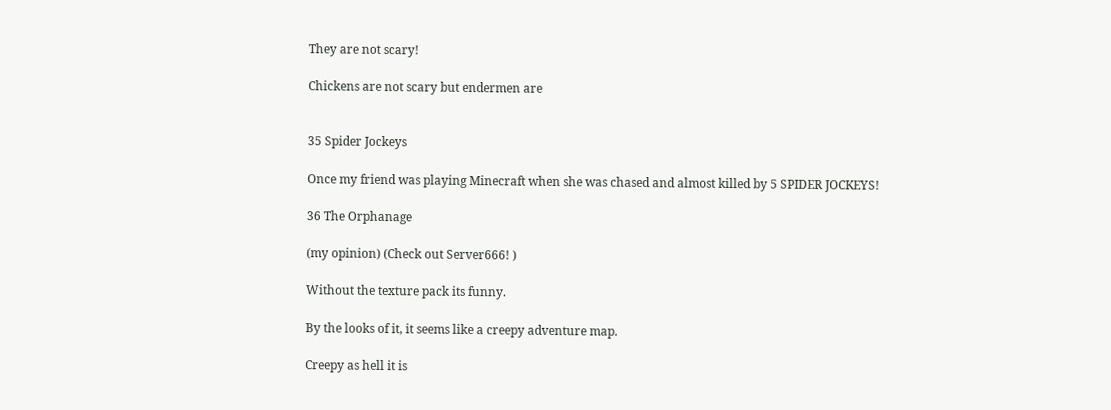They are not scary!

Chickens are not scary but endermen are


35 Spider Jockeys

Once my friend was playing Minecraft when she was chased and almost killed by 5 SPIDER JOCKEYS!

36 The Orphanage

(my opinion) (Check out Server666! )

Without the texture pack its funny.

By the looks of it, it seems like a creepy adventure map.

Creepy as hell it is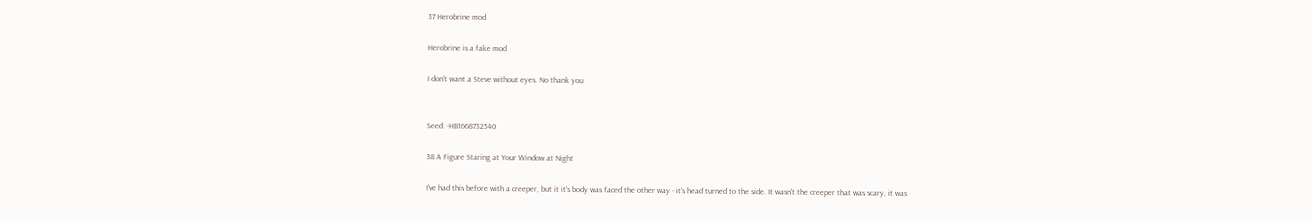37 Herobrine mod

Herobrine is a fake mod

I don't want a Steve without eyes. No thank you


Seed: -HB1668732540

38 A Figure Staring at Your Window at Night

I've had this before with a creeper, but it it's body was faced the other way - it's head turned to the side. It wasn't the creeper that was scary, it was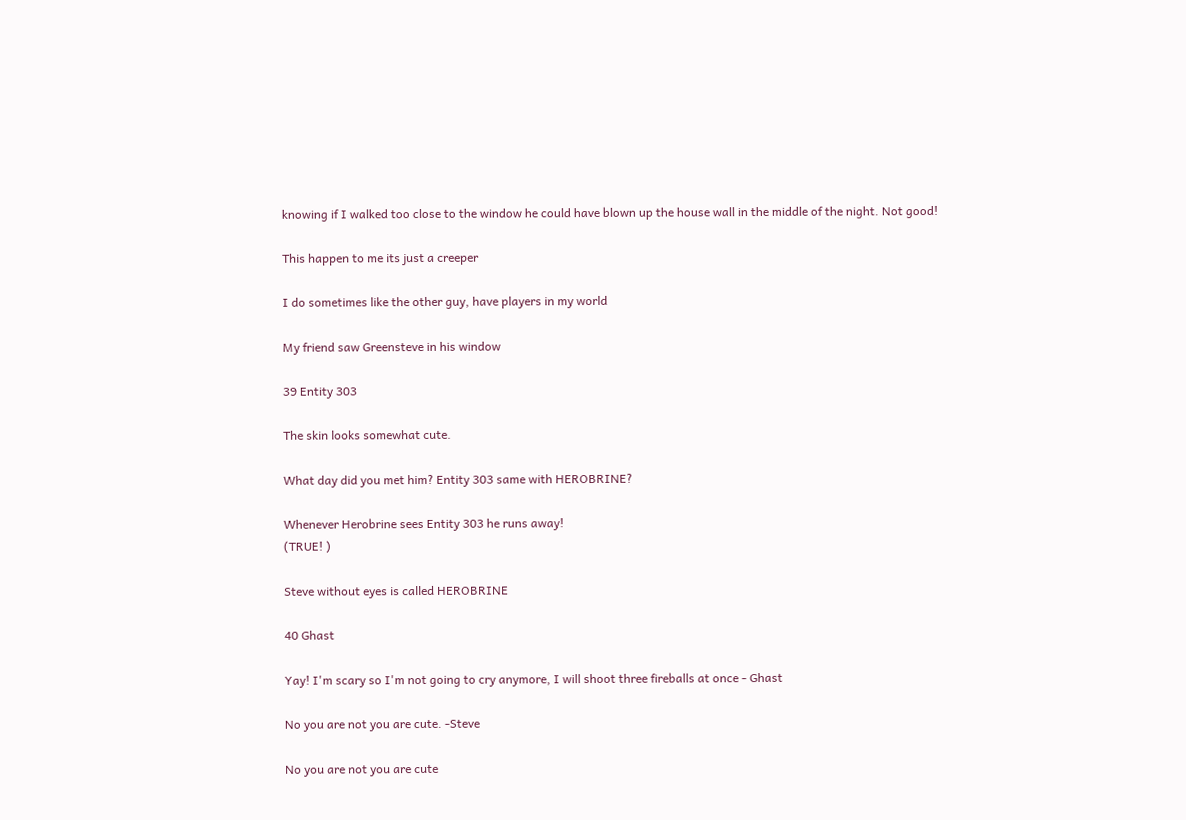knowing if I walked too close to the window he could have blown up the house wall in the middle of the night. Not good!

This happen to me its just a creeper

I do sometimes like the other guy, have players in my world

My friend saw Greensteve in his window

39 Entity 303

The skin looks somewhat cute.

What day did you met him? Entity 303 same with HEROBRINE?

Whenever Herobrine sees Entity 303 he runs away!
(TRUE! )

Steve without eyes is called HEROBRINE

40 Ghast

Yay! I'm scary so I'm not going to cry anymore, I will shoot three fireballs at once - Ghast

No you are not you are cute. -Steve

No you are not you are cute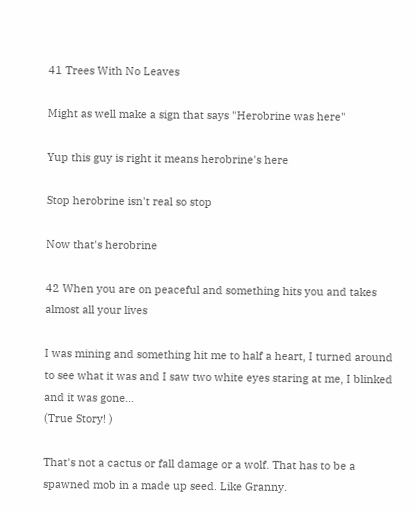41 Trees With No Leaves

Might as well make a sign that says "Herobrine was here"

Yup this guy is right it means herobrine's here

Stop herobrine isn't real so stop

Now that's herobrine

42 When you are on peaceful and something hits you and takes almost all your lives

I was mining and something hit me to half a heart, I turned around to see what it was and I saw two white eyes staring at me, I blinked and it was gone...
(True Story! )

That's not a cactus or fall damage or a wolf. That has to be a spawned mob in a made up seed. Like Granny.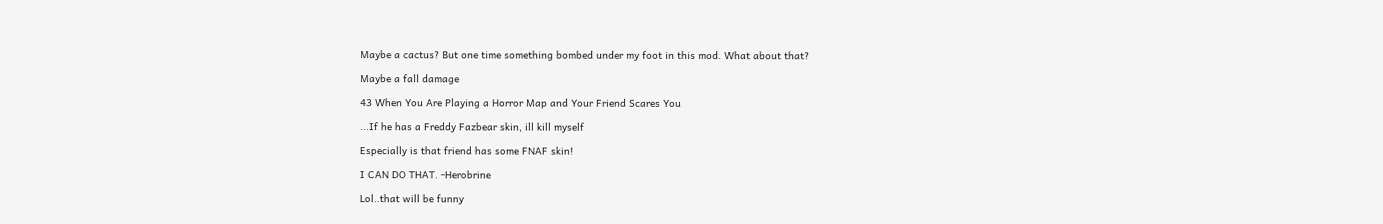Maybe a cactus? But one time something bombed under my foot in this mod. What about that?

Maybe a fall damage

43 When You Are Playing a Horror Map and Your Friend Scares You

...If he has a Freddy Fazbear skin, ill kill myself

Especially is that friend has some FNAF skin!

I CAN DO THAT. -Herobrine

Lol..that will be funny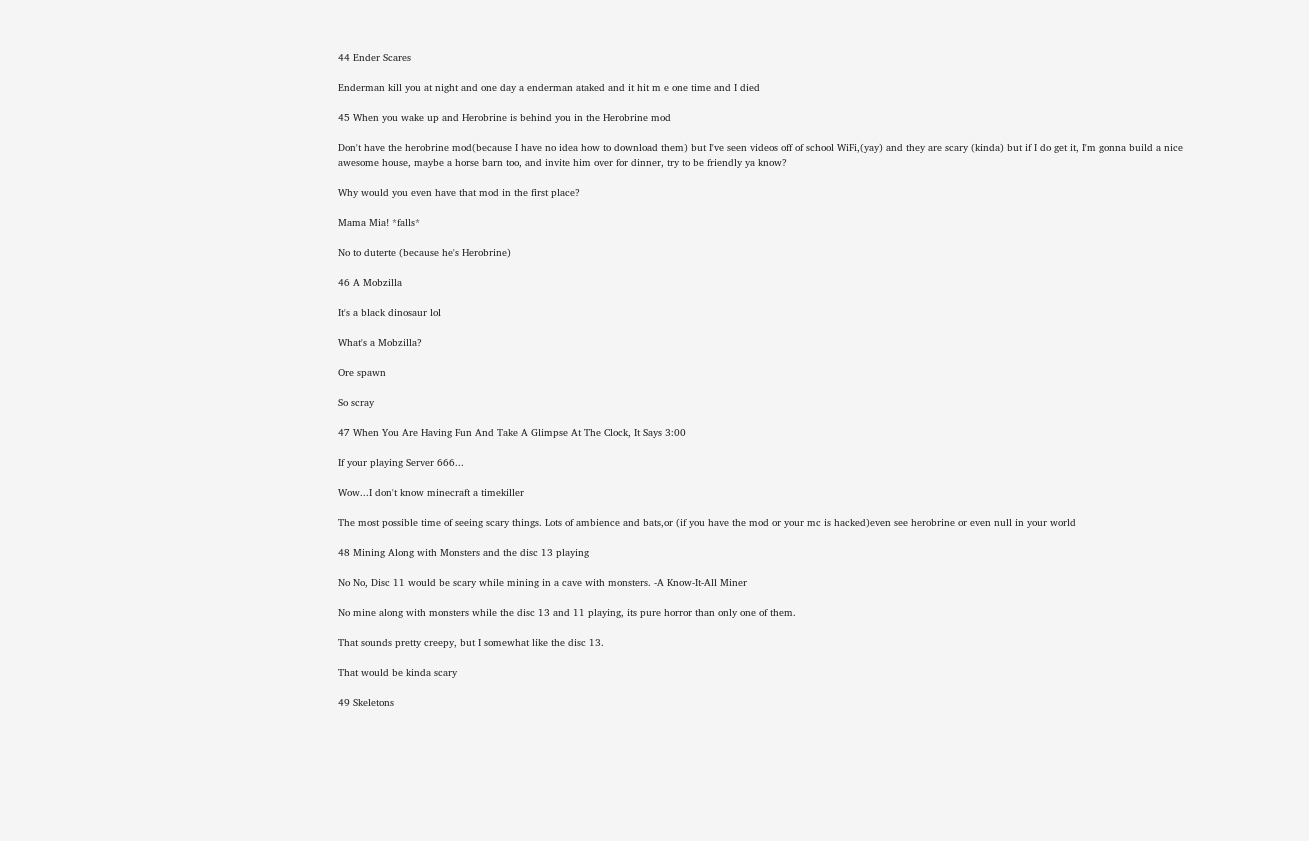44 Ender Scares

Enderman kill you at night and one day a enderman ataked and it hit m e one time and I died

45 When you wake up and Herobrine is behind you in the Herobrine mod

Don't have the herobrine mod(because I have no idea how to download them) but I've seen videos off of school WiFi,(yay) and they are scary (kinda) but if I do get it, I'm gonna build a nice awesome house, maybe a horse barn too, and invite him over for dinner, try to be friendly ya know?

Why would you even have that mod in the first place?

Mama Mia! *falls*

No to duterte (because he's Herobrine)

46 A Mobzilla

It's a black dinosaur lol

What's a Mobzilla?

Ore spawn

So scray

47 When You Are Having Fun And Take A Glimpse At The Clock, It Says 3:00

If your playing Server 666...

Wow...I don't know minecraft a timekiller

The most possible time of seeing scary things. Lots of ambience and bats,or (if you have the mod or your mc is hacked)even see herobrine or even null in your world

48 Mining Along with Monsters and the disc 13 playing

No No, Disc 11 would be scary while mining in a cave with monsters. -A Know-It-All Miner

No mine along with monsters while the disc 13 and 11 playing, its pure horror than only one of them.

That sounds pretty creepy, but I somewhat like the disc 13.

That would be kinda scary

49 Skeletons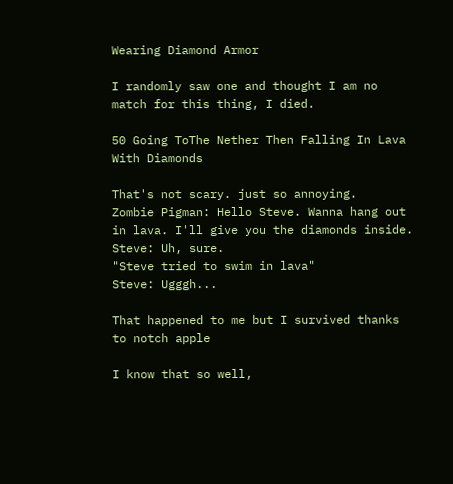Wearing Diamond Armor

I randomly saw one and thought I am no match for this thing, I died.

50 Going ToThe Nether Then Falling In Lava With Diamonds

That's not scary. just so annoying.
Zombie Pigman: Hello Steve. Wanna hang out in lava. I'll give you the diamonds inside.
Steve: Uh, sure.
"Steve tried to swim in lava"
Steve: Ugggh...

That happened to me but I survived thanks to notch apple

I know that so well,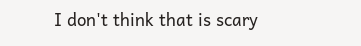I don't think that is scary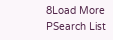8Load More
PSearch List